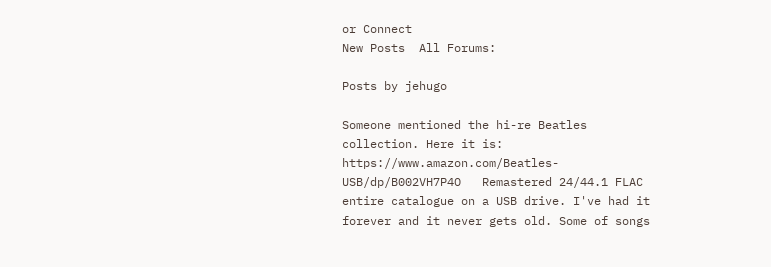or Connect
New Posts  All Forums:

Posts by jehugo

Someone mentioned the hi-re Beatles collection. Here it is: https://www.amazon.com/Beatles-USB/dp/B002VH7P4O   Remastered 24/44.1 FLAC entire catalogue on a USB drive. I've had it forever and it never gets old. Some of songs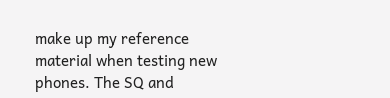make up my reference material when testing new phones. The SQ and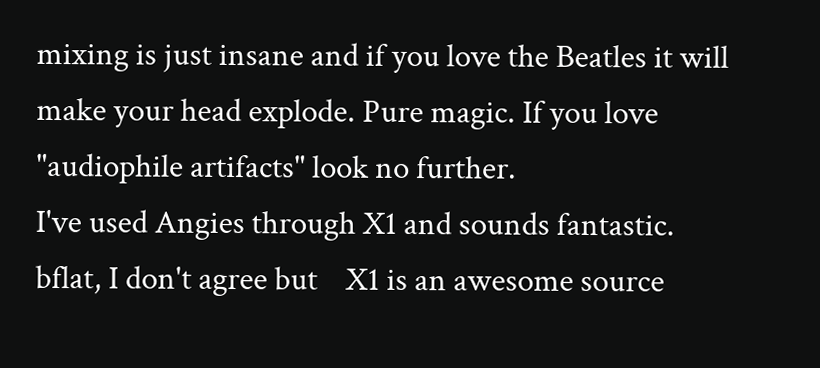mixing is just insane and if you love the Beatles it will make your head explode. Pure magic. If you love "audiophile artifacts" look no further.
I've used Angies through X1 and sounds fantastic.     bflat, I don't agree but    X1 is an awesome source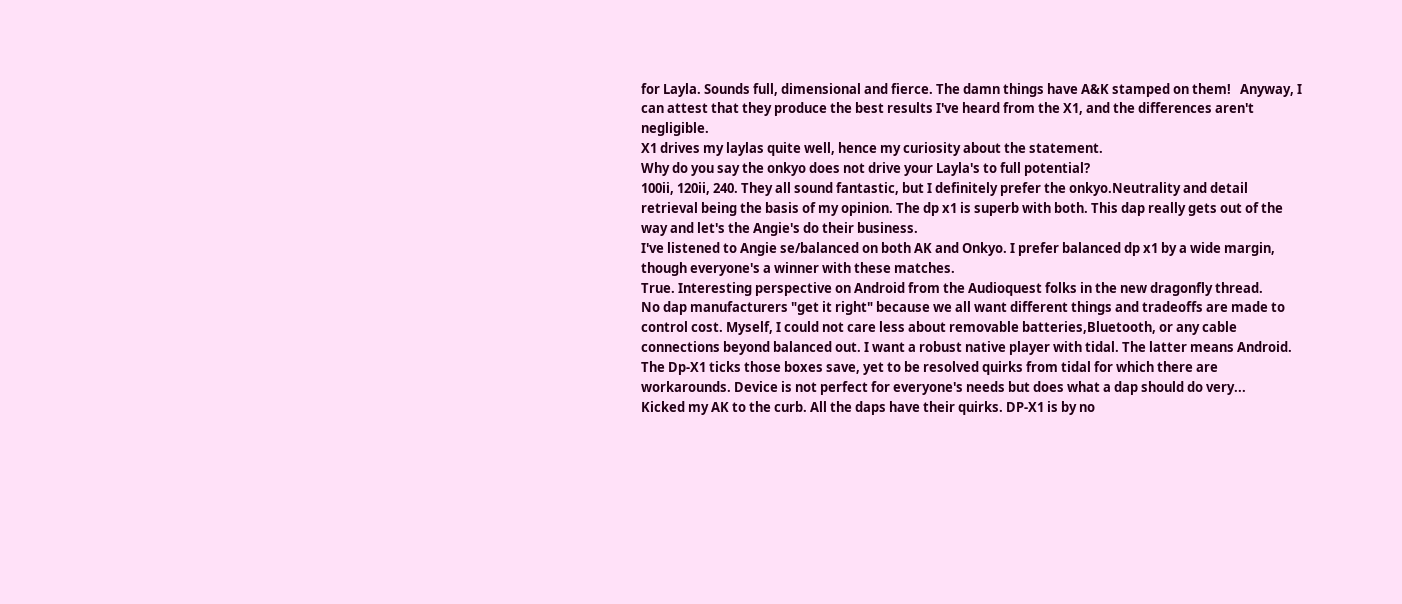for Layla. Sounds full, dimensional and fierce. The damn things have A&K stamped on them!   Anyway, I can attest that they produce the best results I've heard from the X1, and the differences aren't negligible.
X1 drives my laylas quite well, hence my curiosity about the statement.
Why do you say the onkyo does not drive your Layla's to full potential?
100ii, 120ii, 240. They all sound fantastic, but I definitely prefer the onkyo.Neutrality and detail retrieval being the basis of my opinion. The dp x1 is superb with both. This dap really gets out of the way and let's the Angie's do their business.
I've listened to Angie se/balanced on both AK and Onkyo. I prefer balanced dp x1 by a wide margin, though everyone's a winner with these matches.
True. Interesting perspective on Android from the Audioquest folks in the new dragonfly thread.
No dap manufacturers "get it right" because we all want different things and tradeoffs are made to control cost. Myself, I could not care less about removable batteries,Bluetooth, or any cable connections beyond balanced out. I want a robust native player with tidal. The latter means Android. The Dp-X1 ticks those boxes save, yet to be resolved quirks from tidal for which there are workarounds. Device is not perfect for everyone's needs but does what a dap should do very...
Kicked my AK to the curb. All the daps have their quirks. DP-X1 is by no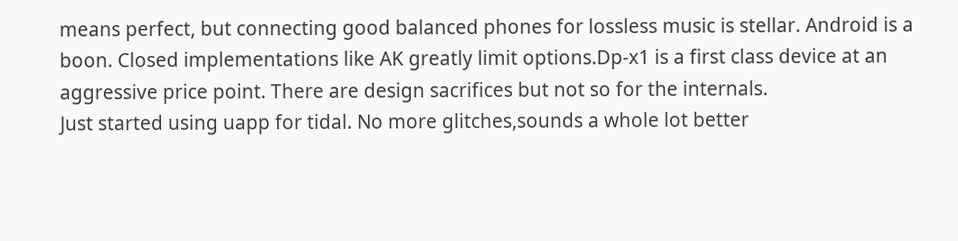means perfect, but connecting good balanced phones for lossless music is stellar. Android is a boon. Closed implementations like AK greatly limit options.Dp-x1 is a first class device at an aggressive price point. There are design sacrifices but not so for the internals.
Just started using uapp for tidal. No more glitches,sounds a whole lot better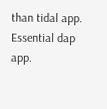than tidal app. Essential dap app.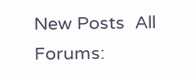New Posts  All Forums: